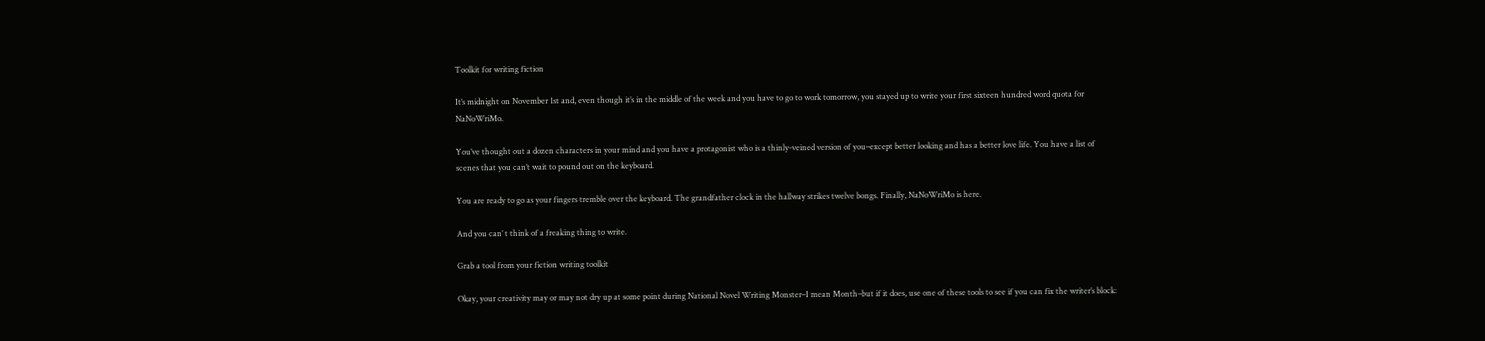Toolkit for writing fiction

It’s midnight on November 1st and, even though it’s in the middle of the week and you have to go to work tomorrow, you stayed up to write your first sixteen hundred word quota for NaNoWriMo.

You’ve thought out a dozen characters in your mind and you have a protagonist who is a thinly-veined version of you–except better looking and has a better love life. You have a list of scenes that you can’t wait to pound out on the keyboard.

You are ready to go as your fingers tremble over the keyboard. The grandfather clock in the hallway strikes twelve bongs. Finally, NaNoWriMo is here.

And you can’ t think of a freaking thing to write.

Grab a tool from your fiction writing toolkit

Okay, your creativity may or may not dry up at some point during National Novel Writing Monster–I mean Month–but if it does, use one of these tools to see if you can fix the writer’s block: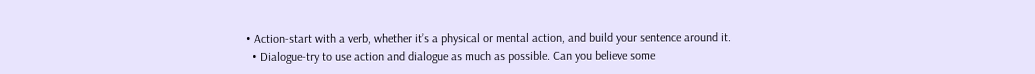• Action-start with a verb, whether it’s a physical or mental action, and build your sentence around it.
  • Dialogue-try to use action and dialogue as much as possible. Can you believe some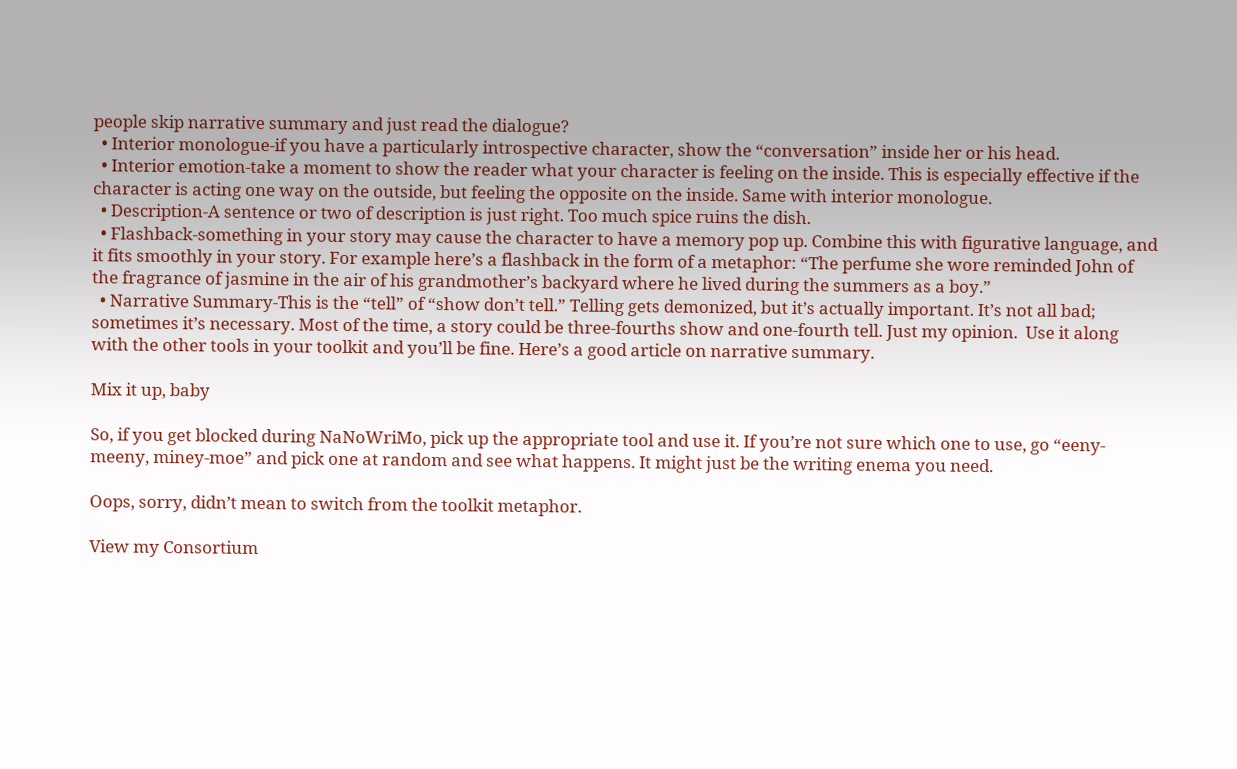people skip narrative summary and just read the dialogue?
  • Interior monologue-if you have a particularly introspective character, show the “conversation” inside her or his head.
  • Interior emotion-take a moment to show the reader what your character is feeling on the inside. This is especially effective if the character is acting one way on the outside, but feeling the opposite on the inside. Same with interior monologue.
  • Description-A sentence or two of description is just right. Too much spice ruins the dish.
  • Flashback-something in your story may cause the character to have a memory pop up. Combine this with figurative language, and it fits smoothly in your story. For example here’s a flashback in the form of a metaphor: “The perfume she wore reminded John of the fragrance of jasmine in the air of his grandmother’s backyard where he lived during the summers as a boy.”
  • Narrative Summary-This is the “tell” of “show don’t tell.” Telling gets demonized, but it’s actually important. It’s not all bad; sometimes it’s necessary. Most of the time, a story could be three-fourths show and one-fourth tell. Just my opinion.  Use it along with the other tools in your toolkit and you’ll be fine. Here’s a good article on narrative summary.

Mix it up, baby

So, if you get blocked during NaNoWriMo, pick up the appropriate tool and use it. If you’re not sure which one to use, go “eeny-meeny, miney-moe” and pick one at random and see what happens. It might just be the writing enema you need.

Oops, sorry, didn’t mean to switch from the toolkit metaphor.

View my Consortium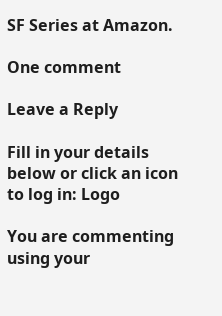SF Series at Amazon.

One comment

Leave a Reply

Fill in your details below or click an icon to log in: Logo

You are commenting using your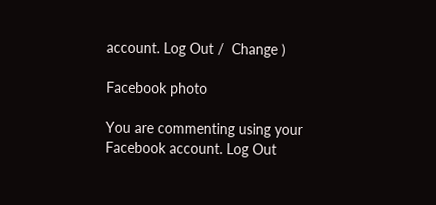account. Log Out /  Change )

Facebook photo

You are commenting using your Facebook account. Log Out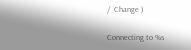/  Change )

Connecting to %s